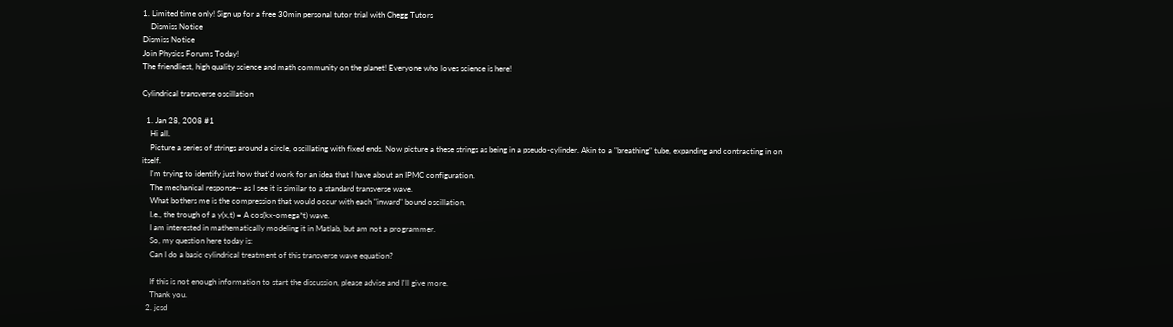1. Limited time only! Sign up for a free 30min personal tutor trial with Chegg Tutors
    Dismiss Notice
Dismiss Notice
Join Physics Forums Today!
The friendliest, high quality science and math community on the planet! Everyone who loves science is here!

Cylindrical transverse oscillation

  1. Jan 28, 2008 #1
    Hi all.
    Picture a series of strings around a circle, oscillating with fixed ends. Now picture a these strings as being in a pseudo-cylinder. Akin to a "breathing" tube, expanding and contracting in on itself.
    I'm trying to identify just how that'd work for an idea that I have about an IPMC configuration.
    The mechanical response-- as I see it is similar to a standard transverse wave.
    What bothers me is the compression that would occur with each "inward" bound oscillation.
    I.e., the trough of a y(x,t) = A cos(kx-omega*t) wave.
    I am interested in mathematically modeling it in Matlab, but am not a programmer.
    So, my question here today is:
    Can I do a basic cylindrical treatment of this transverse wave equation?

    If this is not enough information to start the discussion, please advise and I'll give more.
    Thank you.
  2. jcsd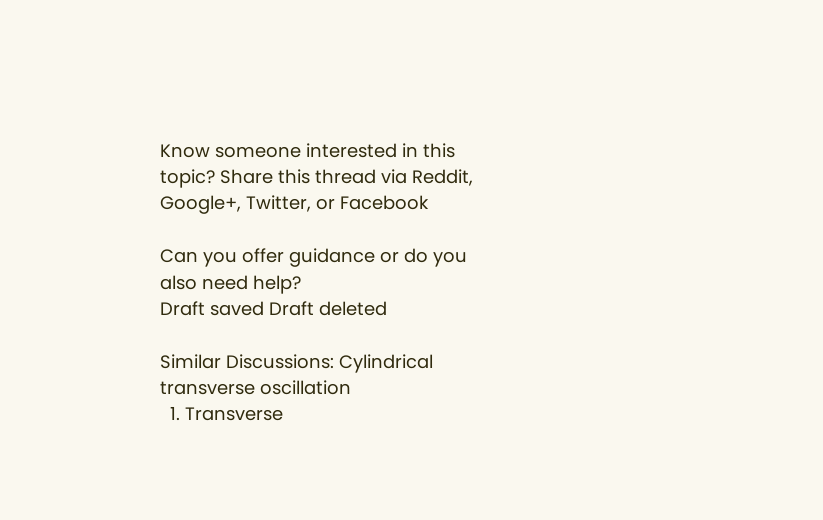Know someone interested in this topic? Share this thread via Reddit, Google+, Twitter, or Facebook

Can you offer guidance or do you also need help?
Draft saved Draft deleted

Similar Discussions: Cylindrical transverse oscillation
  1. Transverse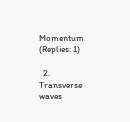Momentum (Replies: 1)

  2. Transverse waves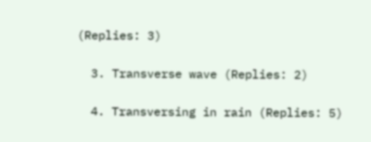(Replies: 3)

  3. Transverse wave (Replies: 2)

  4. Transversing in rain (Replies: 5)